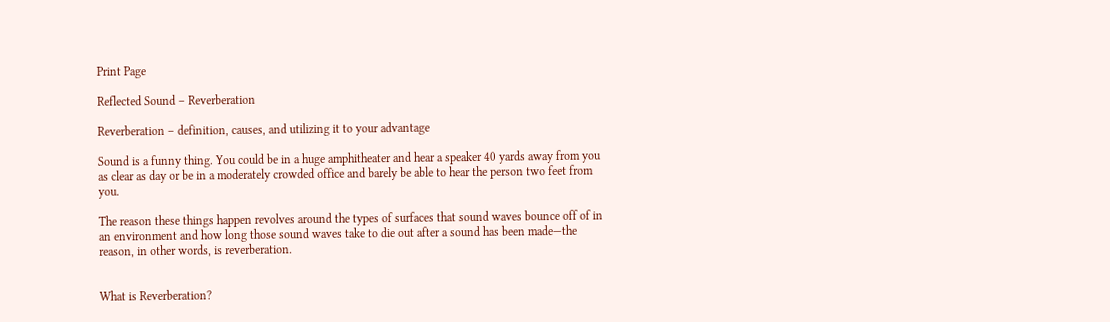Print Page

Reflected Sound – Reverberation

Reverberation – definition, causes, and utilizing it to your advantage

Sound is a funny thing. You could be in a huge amphitheater and hear a speaker 40 yards away from you as clear as day or be in a moderately crowded office and barely be able to hear the person two feet from you.

The reason these things happen revolves around the types of surfaces that sound waves bounce off of in an environment and how long those sound waves take to die out after a sound has been made—the reason, in other words, is reverberation.


What is Reverberation?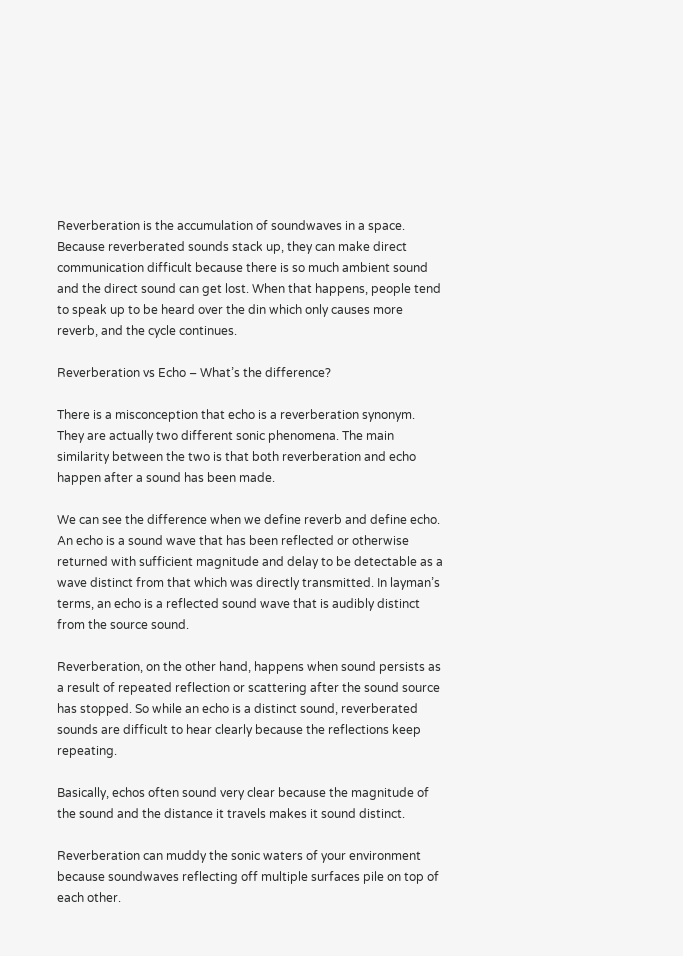Reverberation is the accumulation of soundwaves in a space. Because reverberated sounds stack up, they can make direct communication difficult because there is so much ambient sound and the direct sound can get lost. When that happens, people tend to speak up to be heard over the din which only causes more reverb, and the cycle continues.

Reverberation vs Echo – What’s the difference?

There is a misconception that echo is a reverberation synonym. They are actually two different sonic phenomena. The main similarity between the two is that both reverberation and echo happen after a sound has been made.

We can see the difference when we define reverb and define echo. An echo is a sound wave that has been reflected or otherwise returned with sufficient magnitude and delay to be detectable as a wave distinct from that which was directly transmitted. In layman’s terms, an echo is a reflected sound wave that is audibly distinct from the source sound.

Reverberation, on the other hand, happens when sound persists as a result of repeated reflection or scattering after the sound source has stopped. So while an echo is a distinct sound, reverberated sounds are difficult to hear clearly because the reflections keep repeating.

Basically, echos often sound very clear because the magnitude of the sound and the distance it travels makes it sound distinct.

Reverberation can muddy the sonic waters of your environment because soundwaves reflecting off multiple surfaces pile on top of each other.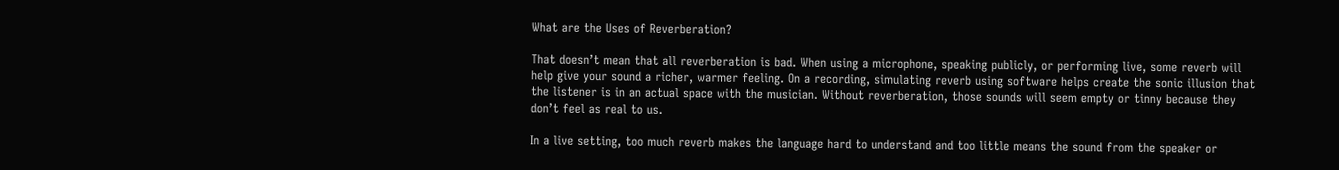What are the Uses of Reverberation?

That doesn’t mean that all reverberation is bad. When using a microphone, speaking publicly, or performing live, some reverb will help give your sound a richer, warmer feeling. On a recording, simulating reverb using software helps create the sonic illusion that the listener is in an actual space with the musician. Without reverberation, those sounds will seem empty or tinny because they don’t feel as real to us.

In a live setting, too much reverb makes the language hard to understand and too little means the sound from the speaker or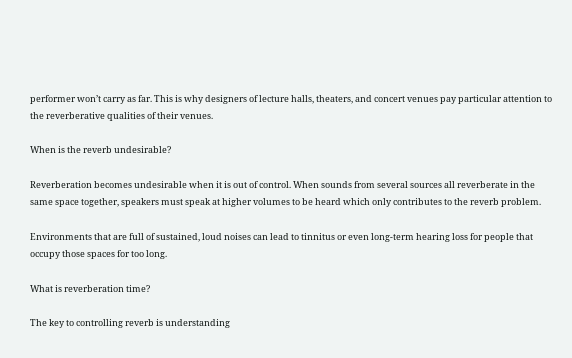performer won’t carry as far. This is why designers of lecture halls, theaters, and concert venues pay particular attention to the reverberative qualities of their venues.

When is the reverb undesirable?

Reverberation becomes undesirable when it is out of control. When sounds from several sources all reverberate in the same space together, speakers must speak at higher volumes to be heard which only contributes to the reverb problem.

Environments that are full of sustained, loud noises can lead to tinnitus or even long-term hearing loss for people that occupy those spaces for too long.

What is reverberation time?

The key to controlling reverb is understanding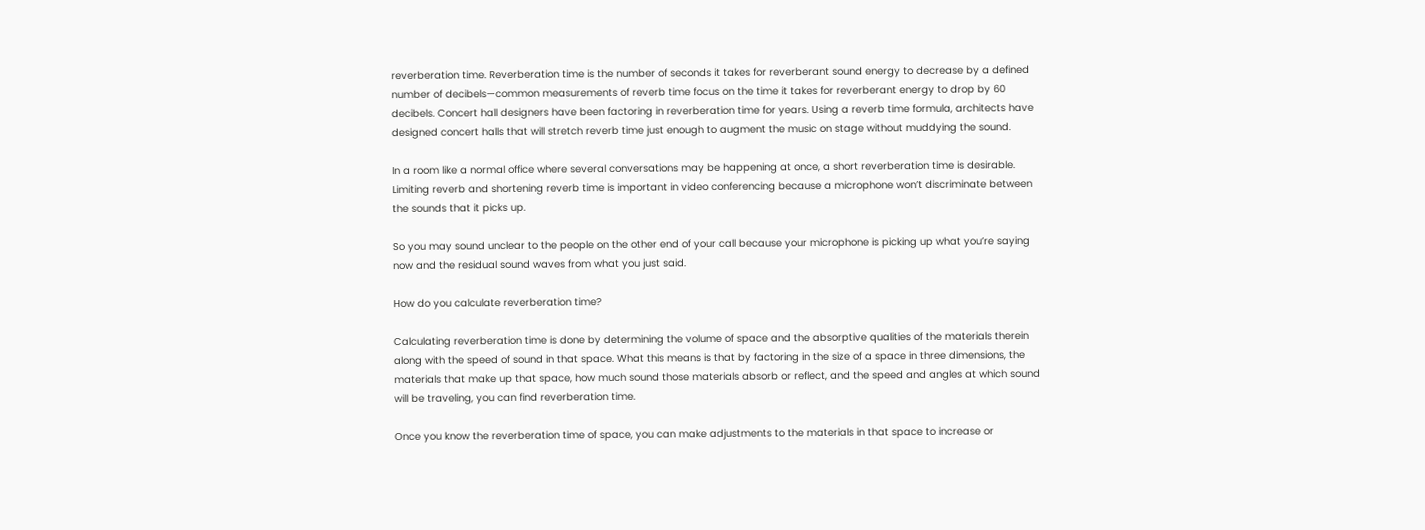reverberation time. Reverberation time is the number of seconds it takes for reverberant sound energy to decrease by a defined number of decibels—common measurements of reverb time focus on the time it takes for reverberant energy to drop by 60 decibels. Concert hall designers have been factoring in reverberation time for years. Using a reverb time formula, architects have designed concert halls that will stretch reverb time just enough to augment the music on stage without muddying the sound.

In a room like a normal office where several conversations may be happening at once, a short reverberation time is desirable. Limiting reverb and shortening reverb time is important in video conferencing because a microphone won’t discriminate between the sounds that it picks up.

So you may sound unclear to the people on the other end of your call because your microphone is picking up what you’re saying now and the residual sound waves from what you just said.

How do you calculate reverberation time?

Calculating reverberation time is done by determining the volume of space and the absorptive qualities of the materials therein along with the speed of sound in that space. What this means is that by factoring in the size of a space in three dimensions, the materials that make up that space, how much sound those materials absorb or reflect, and the speed and angles at which sound will be traveling, you can find reverberation time.

Once you know the reverberation time of space, you can make adjustments to the materials in that space to increase or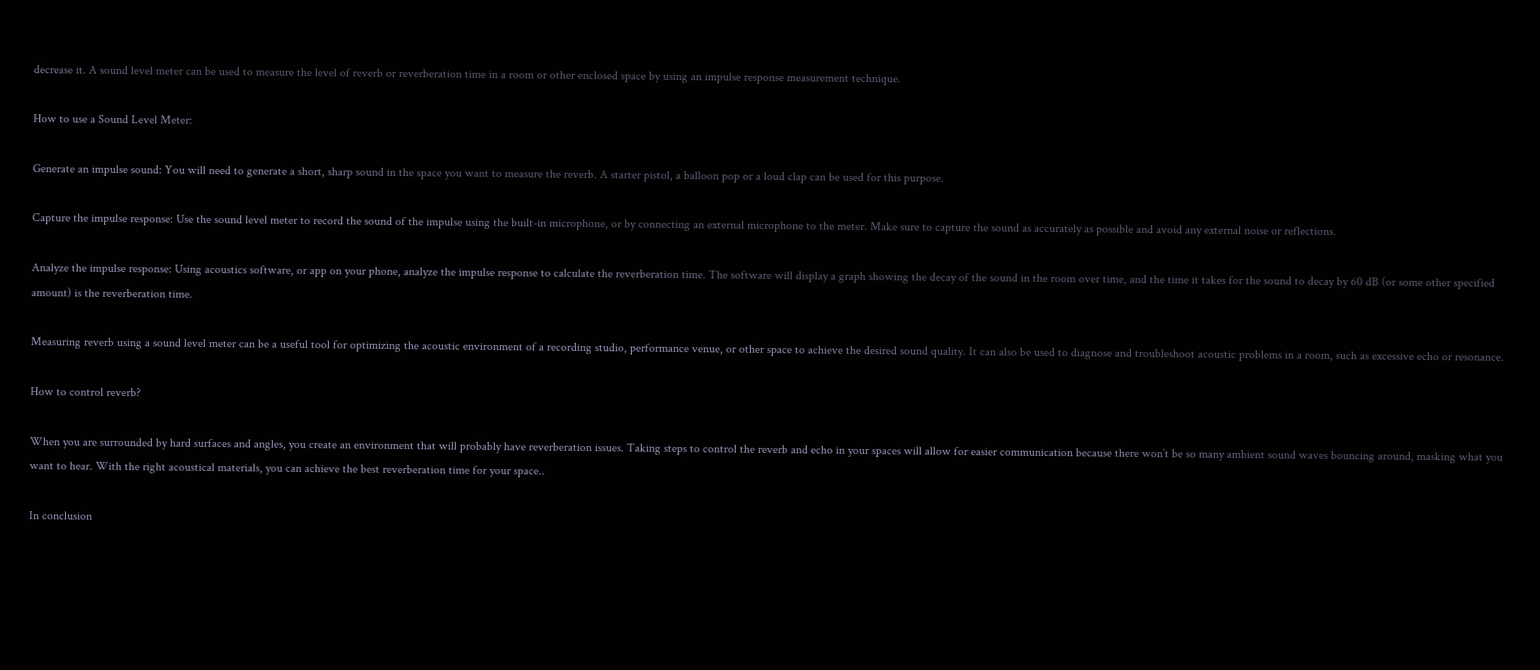decrease it. A sound level meter can be used to measure the level of reverb or reverberation time in a room or other enclosed space by using an impulse response measurement technique.

How to use a Sound Level Meter:

Generate an impulse sound: You will need to generate a short, sharp sound in the space you want to measure the reverb. A starter pistol, a balloon pop or a loud clap can be used for this purpose.

Capture the impulse response: Use the sound level meter to record the sound of the impulse using the built-in microphone, or by connecting an external microphone to the meter. Make sure to capture the sound as accurately as possible and avoid any external noise or reflections.

Analyze the impulse response: Using acoustics software, or app on your phone, analyze the impulse response to calculate the reverberation time. The software will display a graph showing the decay of the sound in the room over time, and the time it takes for the sound to decay by 60 dB (or some other specified amount) is the reverberation time.

Measuring reverb using a sound level meter can be a useful tool for optimizing the acoustic environment of a recording studio, performance venue, or other space to achieve the desired sound quality. It can also be used to diagnose and troubleshoot acoustic problems in a room, such as excessive echo or resonance.

How to control reverb?

When you are surrounded by hard surfaces and angles, you create an environment that will probably have reverberation issues. Taking steps to control the reverb and echo in your spaces will allow for easier communication because there won’t be so many ambient sound waves bouncing around, masking what you want to hear. With the right acoustical materials, you can achieve the best reverberation time for your space..

In conclusion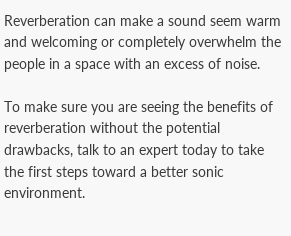Reverberation can make a sound seem warm and welcoming or completely overwhelm the people in a space with an excess of noise.

To make sure you are seeing the benefits of reverberation without the potential drawbacks, talk to an expert today to take the first steps toward a better sonic environment.